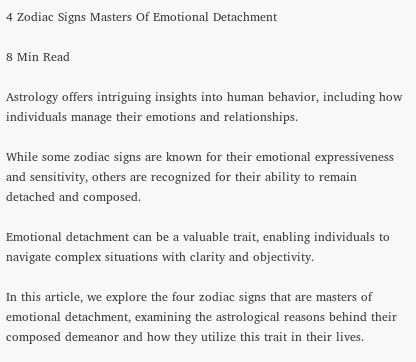4 Zodiac Signs Masters Of Emotional Detachment

8 Min Read

Astrology offers intriguing insights into human behavior, including how individuals manage their emotions and relationships.

While some zodiac signs are known for their emotional expressiveness and sensitivity, others are recognized for their ability to remain detached and composed.

Emotional detachment can be a valuable trait, enabling individuals to navigate complex situations with clarity and objectivity.

In this article, we explore the four zodiac signs that are masters of emotional detachment, examining the astrological reasons behind their composed demeanor and how they utilize this trait in their lives.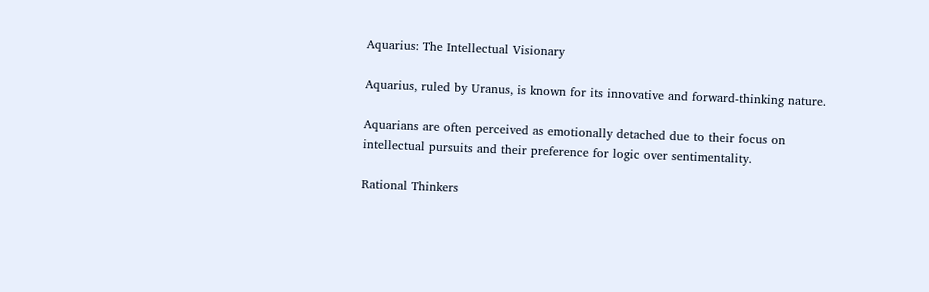Aquarius: The Intellectual Visionary

Aquarius, ruled by Uranus, is known for its innovative and forward-thinking nature.

Aquarians are often perceived as emotionally detached due to their focus on intellectual pursuits and their preference for logic over sentimentality.

Rational Thinkers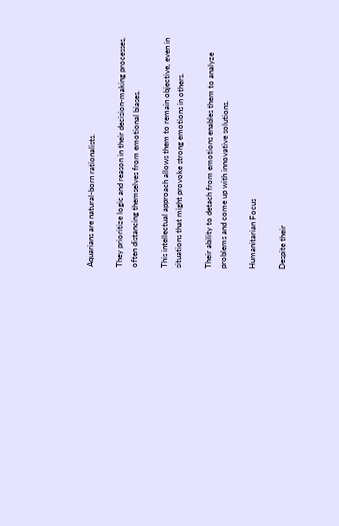Aquarians are natural-born rationalists.

They prioritize logic and reason in their decision-making processes, often distancing themselves from emotional biases.

This intellectual approach allows them to remain objective, even in situations that might provoke strong emotions in others.

Their ability to detach from emotions enables them to analyze problems and come up with innovative solutions.

Humanitarian Focus

Despite their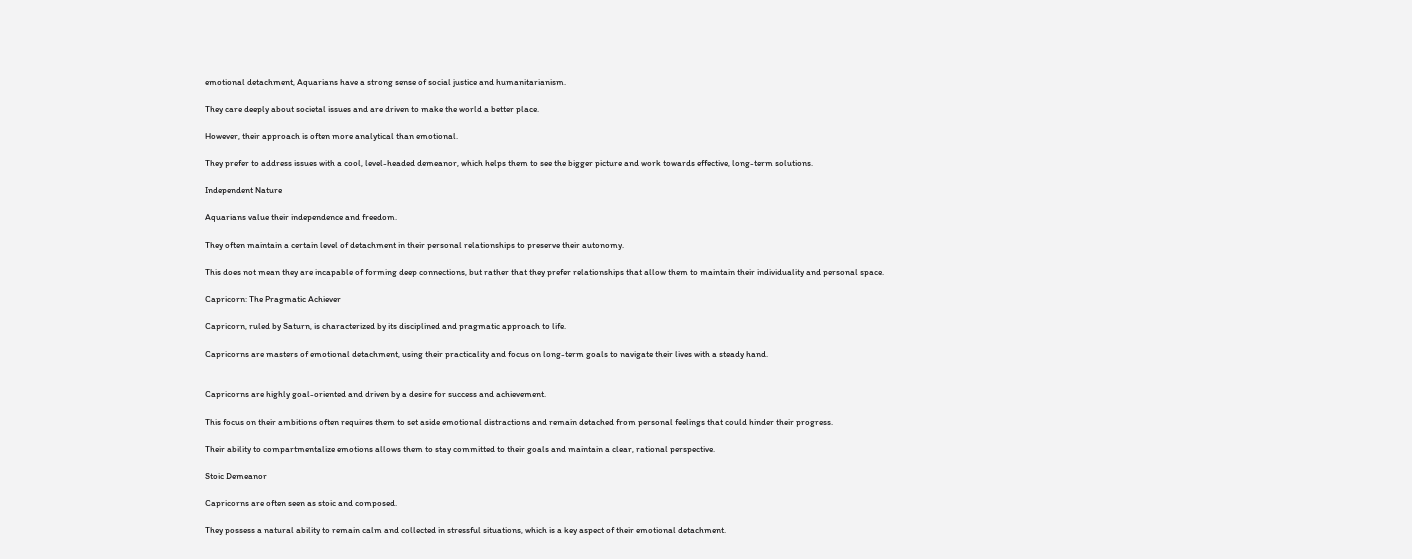emotional detachment, Aquarians have a strong sense of social justice and humanitarianism.

They care deeply about societal issues and are driven to make the world a better place.

However, their approach is often more analytical than emotional.

They prefer to address issues with a cool, level-headed demeanor, which helps them to see the bigger picture and work towards effective, long-term solutions.

Independent Nature

Aquarians value their independence and freedom.

They often maintain a certain level of detachment in their personal relationships to preserve their autonomy.

This does not mean they are incapable of forming deep connections, but rather that they prefer relationships that allow them to maintain their individuality and personal space.

Capricorn: The Pragmatic Achiever

Capricorn, ruled by Saturn, is characterized by its disciplined and pragmatic approach to life.

Capricorns are masters of emotional detachment, using their practicality and focus on long-term goals to navigate their lives with a steady hand.


Capricorns are highly goal-oriented and driven by a desire for success and achievement.

This focus on their ambitions often requires them to set aside emotional distractions and remain detached from personal feelings that could hinder their progress.

Their ability to compartmentalize emotions allows them to stay committed to their goals and maintain a clear, rational perspective.

Stoic Demeanor

Capricorns are often seen as stoic and composed.

They possess a natural ability to remain calm and collected in stressful situations, which is a key aspect of their emotional detachment.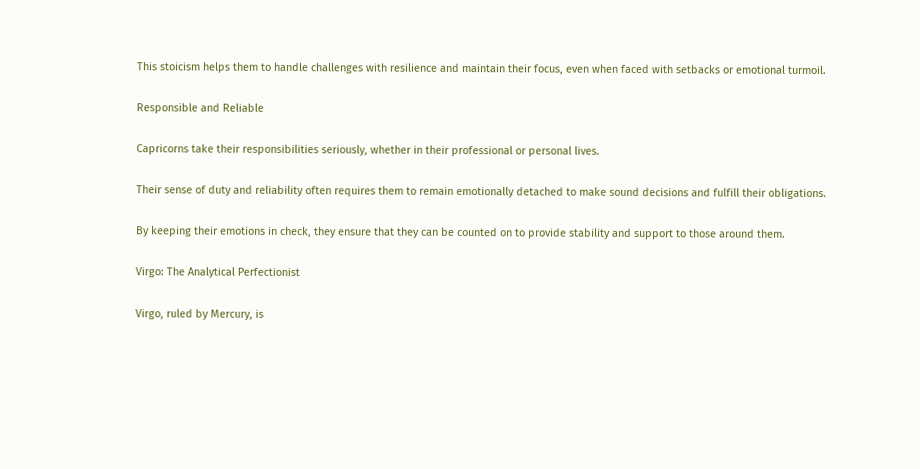This stoicism helps them to handle challenges with resilience and maintain their focus, even when faced with setbacks or emotional turmoil.

Responsible and Reliable

Capricorns take their responsibilities seriously, whether in their professional or personal lives.

Their sense of duty and reliability often requires them to remain emotionally detached to make sound decisions and fulfill their obligations.

By keeping their emotions in check, they ensure that they can be counted on to provide stability and support to those around them.

Virgo: The Analytical Perfectionist

Virgo, ruled by Mercury, is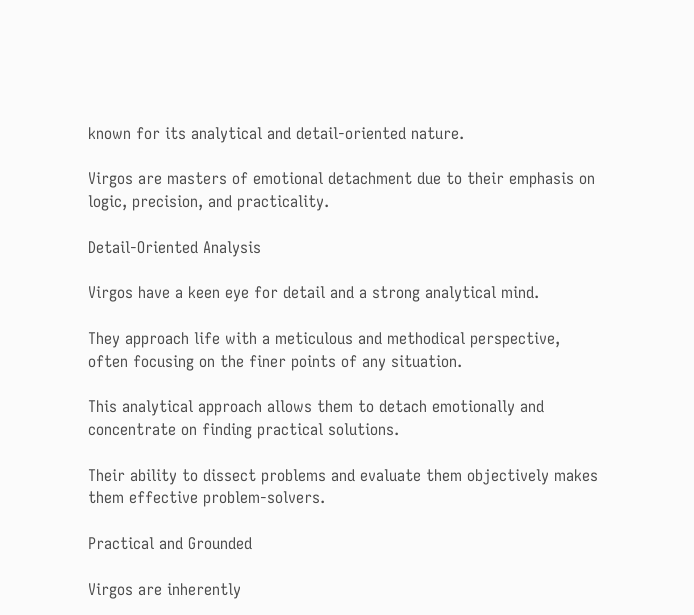known for its analytical and detail-oriented nature.

Virgos are masters of emotional detachment due to their emphasis on logic, precision, and practicality.

Detail-Oriented Analysis

Virgos have a keen eye for detail and a strong analytical mind.

They approach life with a meticulous and methodical perspective, often focusing on the finer points of any situation.

This analytical approach allows them to detach emotionally and concentrate on finding practical solutions.

Their ability to dissect problems and evaluate them objectively makes them effective problem-solvers.

Practical and Grounded

Virgos are inherently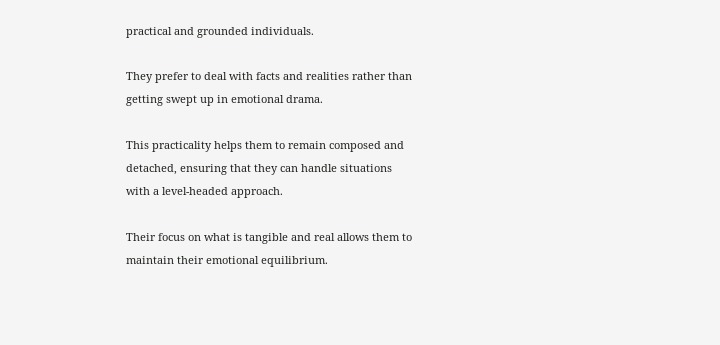practical and grounded individuals.

They prefer to deal with facts and realities rather than getting swept up in emotional drama.

This practicality helps them to remain composed and detached, ensuring that they can handle situations with a level-headed approach.

Their focus on what is tangible and real allows them to maintain their emotional equilibrium.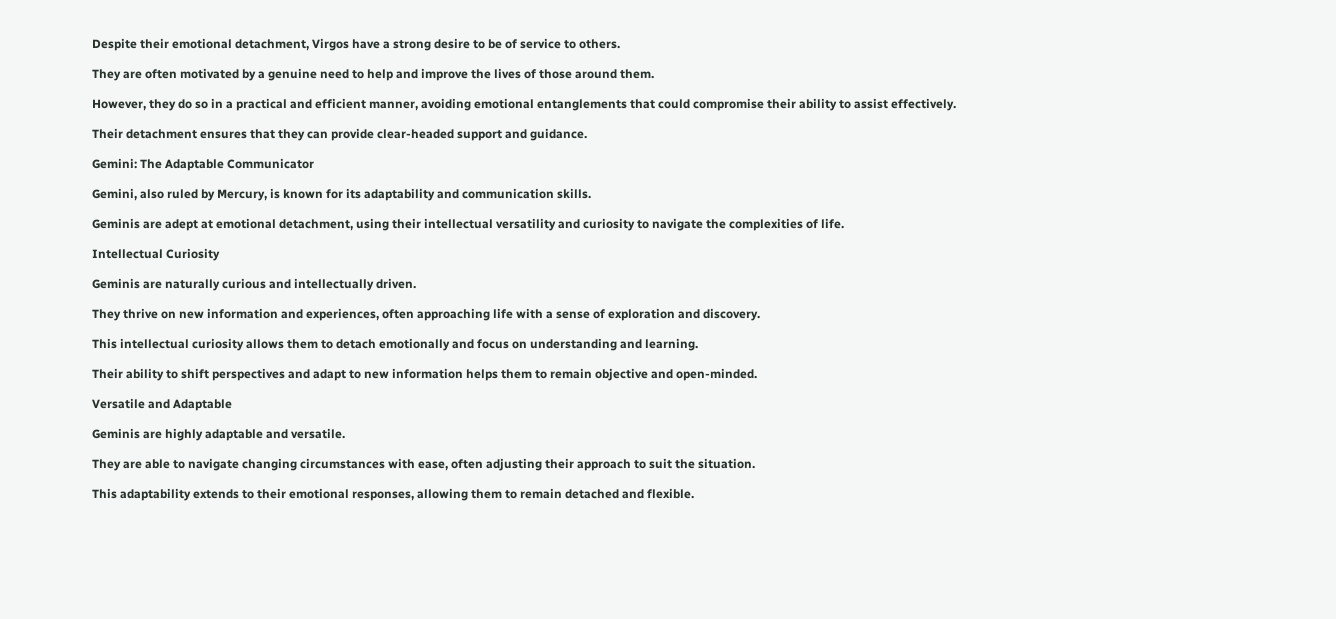Despite their emotional detachment, Virgos have a strong desire to be of service to others.

They are often motivated by a genuine need to help and improve the lives of those around them.

However, they do so in a practical and efficient manner, avoiding emotional entanglements that could compromise their ability to assist effectively.

Their detachment ensures that they can provide clear-headed support and guidance.

Gemini: The Adaptable Communicator

Gemini, also ruled by Mercury, is known for its adaptability and communication skills.

Geminis are adept at emotional detachment, using their intellectual versatility and curiosity to navigate the complexities of life.

Intellectual Curiosity

Geminis are naturally curious and intellectually driven.

They thrive on new information and experiences, often approaching life with a sense of exploration and discovery.

This intellectual curiosity allows them to detach emotionally and focus on understanding and learning.

Their ability to shift perspectives and adapt to new information helps them to remain objective and open-minded.

Versatile and Adaptable

Geminis are highly adaptable and versatile.

They are able to navigate changing circumstances with ease, often adjusting their approach to suit the situation.

This adaptability extends to their emotional responses, allowing them to remain detached and flexible.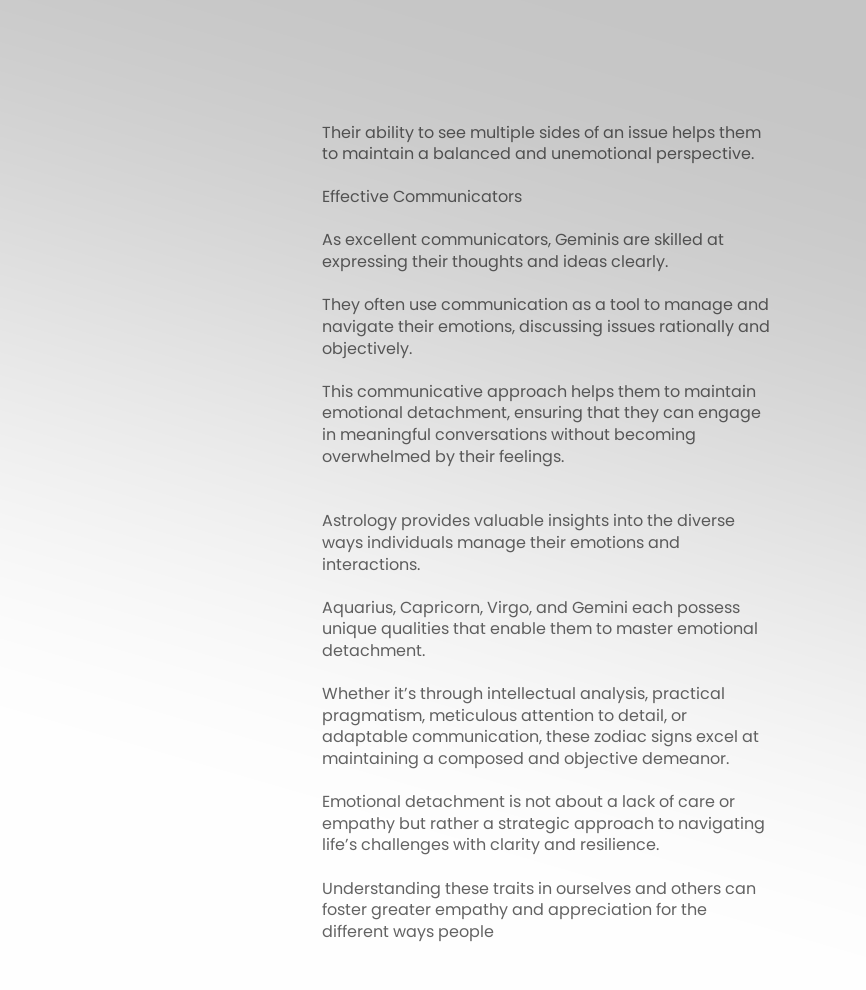Their ability to see multiple sides of an issue helps them to maintain a balanced and unemotional perspective.

Effective Communicators

As excellent communicators, Geminis are skilled at expressing their thoughts and ideas clearly.

They often use communication as a tool to manage and navigate their emotions, discussing issues rationally and objectively.

This communicative approach helps them to maintain emotional detachment, ensuring that they can engage in meaningful conversations without becoming overwhelmed by their feelings.


Astrology provides valuable insights into the diverse ways individuals manage their emotions and interactions.

Aquarius, Capricorn, Virgo, and Gemini each possess unique qualities that enable them to master emotional detachment.

Whether it’s through intellectual analysis, practical pragmatism, meticulous attention to detail, or adaptable communication, these zodiac signs excel at maintaining a composed and objective demeanor.

Emotional detachment is not about a lack of care or empathy but rather a strategic approach to navigating life’s challenges with clarity and resilience.

Understanding these traits in ourselves and others can foster greater empathy and appreciation for the different ways people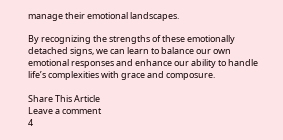manage their emotional landscapes.

By recognizing the strengths of these emotionally detached signs, we can learn to balance our own emotional responses and enhance our ability to handle life’s complexities with grace and composure.

Share This Article
Leave a comment
4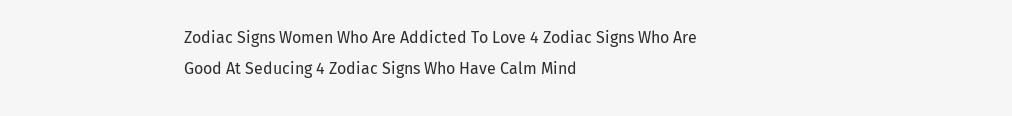Zodiac Signs Women Who Are Addicted To Love 4 Zodiac Signs Who Are Good At Seducing 4 Zodiac Signs Who Have Calm Mind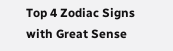Top 4 Zodiac Signs with Great Sense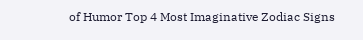of Humor Top 4 Most Imaginative Zodiac Signs